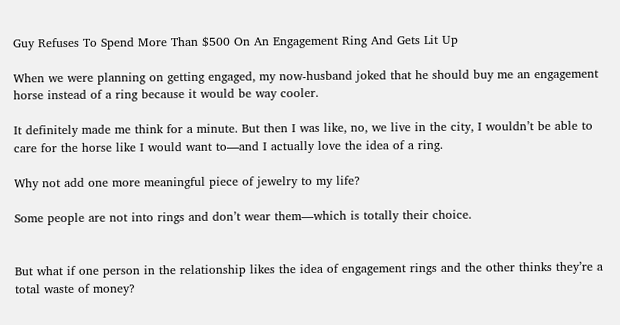Guy Refuses To Spend More Than $500 On An Engagement Ring And Gets Lit Up

When we were planning on getting engaged, my now-husband joked that he should buy me an engagement horse instead of a ring because it would be way cooler.

It definitely made me think for a minute. But then I was like, no, we live in the city, I wouldn’t be able to care for the horse like I would want to—and I actually love the idea of a ring.

Why not add one more meaningful piece of jewelry to my life?

Some people are not into rings and don’t wear them—which is totally their choice.


But what if one person in the relationship likes the idea of engagement rings and the other thinks they’re a total waste of money?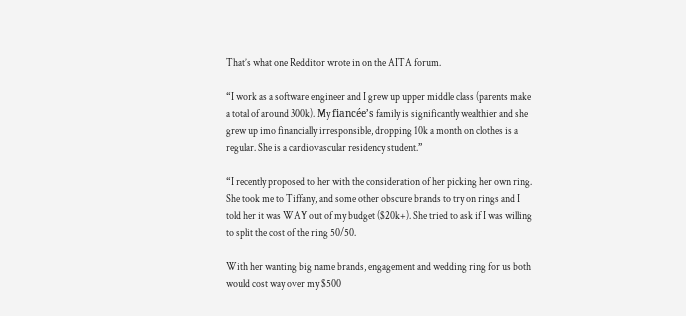That’s what one Redditor wrote in on the AITA forum.

“I work as a software engineer and I grew up upper middle class (parents make a total of around 300k). My fiancée’s family is significantly wealthier and she grew up imo financially irresponsible, dropping 10k a month on clothes is a regular. She is a cardiovascular residency student.”

“I recently proposed to her with the consideration of her picking her own ring. She took me to Tiffany, and some other obscure brands to try on rings and I told her it was WAY out of my budget ($20k+). She tried to ask if I was willing to split the cost of the ring 50/50.

With her wanting big name brands, engagement and wedding ring for us both would cost way over my $500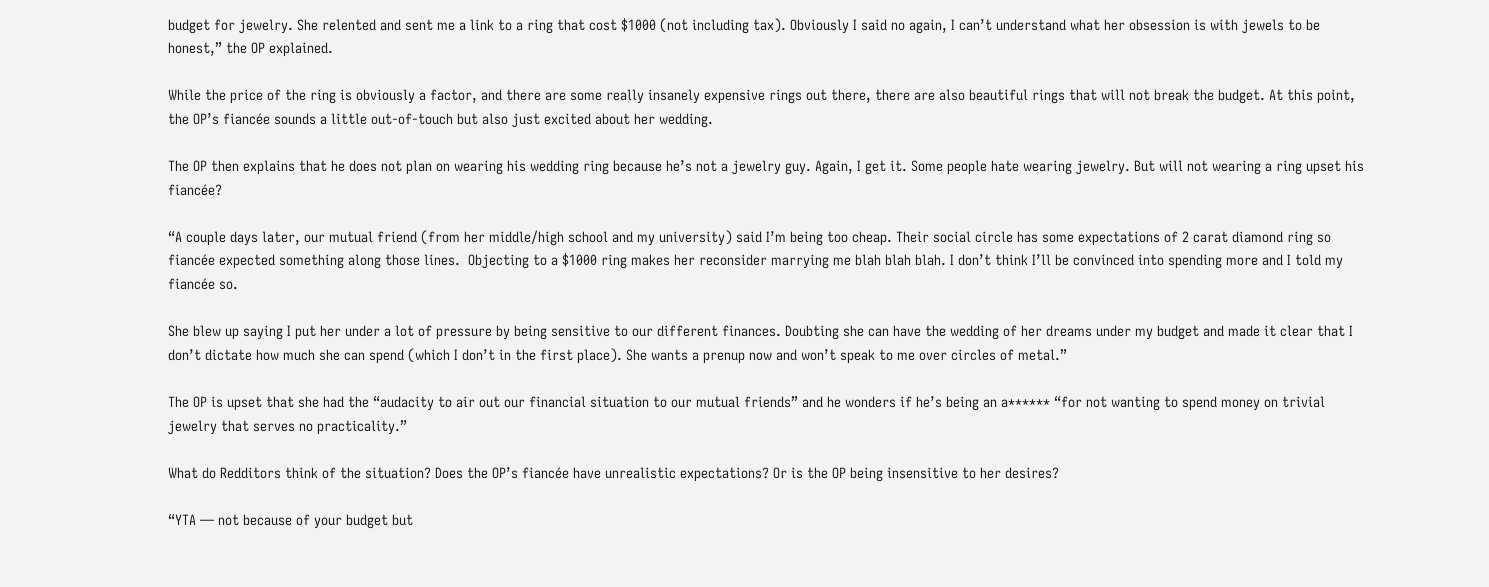budget for jewelry. She relented and sent me a link to a ring that cost $1000 (not including tax). Obviously I said no again, I can’t understand what her obsession is with jewels to be honest,” the OP explained.

While the price of the ring is obviously a factor, and there are some really insanely expensive rings out there, there are also beautiful rings that will not break the budget. At this point, the OP’s fiancée sounds a little out-of-touch but also just excited about her wedding.

The OP then explains that he does not plan on wearing his wedding ring because he’s not a jewelry guy. Again, I get it. Some people hate wearing jewelry. But will not wearing a ring upset his fiancée?

“A couple days later, our mutual friend (from her middle/high school and my university) said I’m being too cheap. Their social circle has some expectations of 2 carat diamond ring so fiancée expected something along those lines.  Objecting to a $1000 ring makes her reconsider marrying me blah blah blah. I don’t think I’ll be convinced into spending more and I told my fiancée so.

She blew up saying I put her under a lot of pressure by being sensitive to our different finances. Doubting she can have the wedding of her dreams under my budget and made it clear that I don’t dictate how much she can spend (which I don’t in the first place). She wants a prenup now and won’t speak to me over circles of metal.”

The OP is upset that she had the “audacity to air out our financial situation to our mutual friends” and he wonders if he’s being an a****** “for not wanting to spend money on trivial jewelry that serves no practicality.”

What do Redditors think of the situation? Does the OP’s fiancée have unrealistic expectations? Or is the OP being insensitive to her desires?

“YTA — not because of your budget but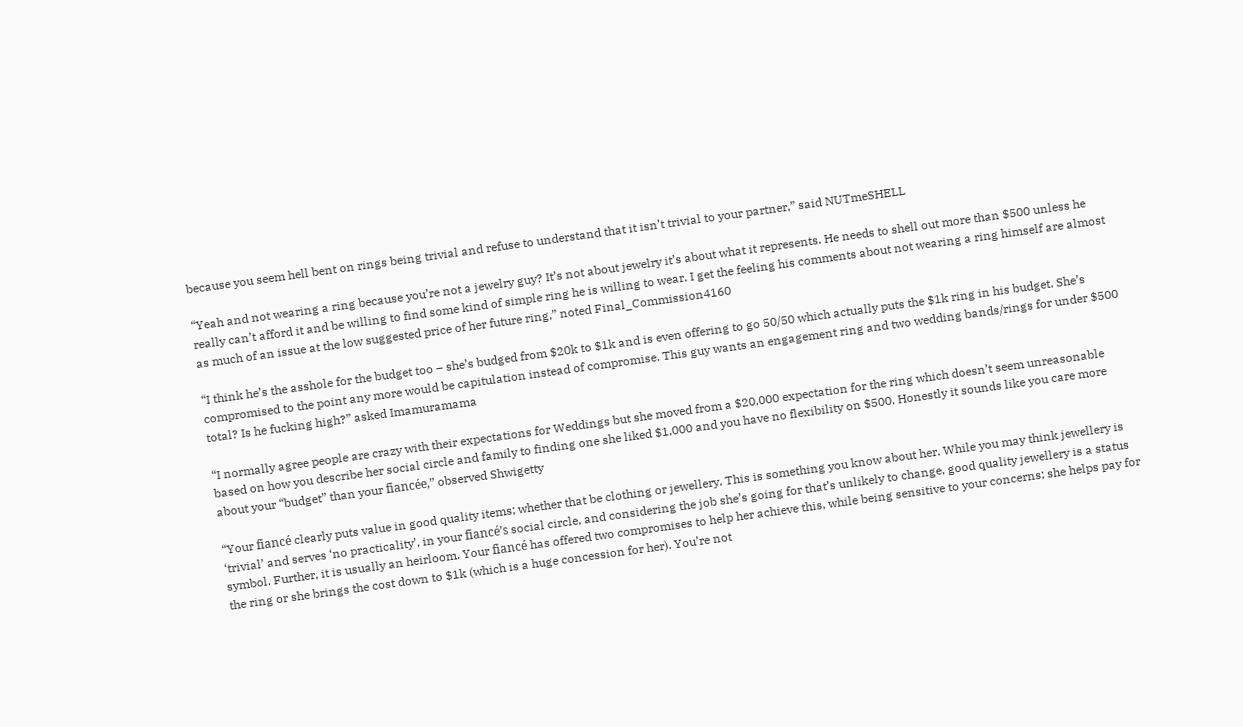because you seem hell bent on rings being trivial and refuse to understand that it isn’t trivial to your partner,” said NUTmeSHELL

“Yeah and not wearing a ring because you’re not a jewelry guy? It’s not about jewelry it’s about what it represents. He needs to shell out more than $500 unless he really can’t afford it and be willing to find some kind of simple ring he is willing to wear. I get the feeling his comments about not wearing a ring himself are almost as much of an issue at the low suggested price of her future ring,” noted Final_Commission4160

“I think he’s the asshole for the budget too – she’s budged from $20k to $1k and is even offering to go 50/50 which actually puts the $1k ring in his budget. She’s compromised to the point any more would be capitulation instead of compromise. This guy wants an engagement ring and two wedding bands/rings for under $500 total? Is he fucking high?” asked Imamuramama

“I normally agree people are crazy with their expectations for Weddings but she moved from a $20,000 expectation for the ring which doesn’t seem unreasonable based on how you describe her social circle and family to finding one she liked $1,000 and you have no flexibility on $500. Honestly it sounds like you care more about your “budget” than your fiancée,” observed Shwigetty

“Your fiancé clearly puts value in good quality items; whether that be clothing or jewellery. This is something you know about her. While you may think jewellery is ‘trivial’ and serves ‘no practicality’, in your fiancé’s social circle, and considering the job she’s going for that’s unlikely to change, good quality jewellery is a status symbol. Further, it is usually an heirloom. Your fiancé has offered two compromises to help her achieve this, while being sensitive to your concerns; she helps pay for the ring or she brings the cost down to $1k (which is a huge concession for her). You’re not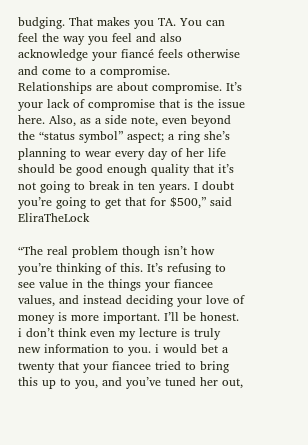budging. That makes you TA. You can feel the way you feel and also acknowledge your fiancé feels otherwise and come to a compromise. Relationships are about compromise. It’s your lack of compromise that is the issue here. Also, as a side note, even beyond the “status symbol” aspect; a ring she’s planning to wear every day of her life should be good enough quality that it’s not going to break in ten years. I doubt you’re going to get that for $500,” said EliraTheLock

“The real problem though isn’t how you’re thinking of this. It’s refusing to see value in the things your fiancee values, and instead deciding your love of money is more important. I’ll be honest. i don’t think even my lecture is truly new information to you. i would bet a twenty that your fiancee tried to bring this up to you, and you’ve tuned her out,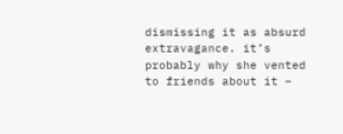dismissing it as absurd extravagance. it’s probably why she vented to friends about it –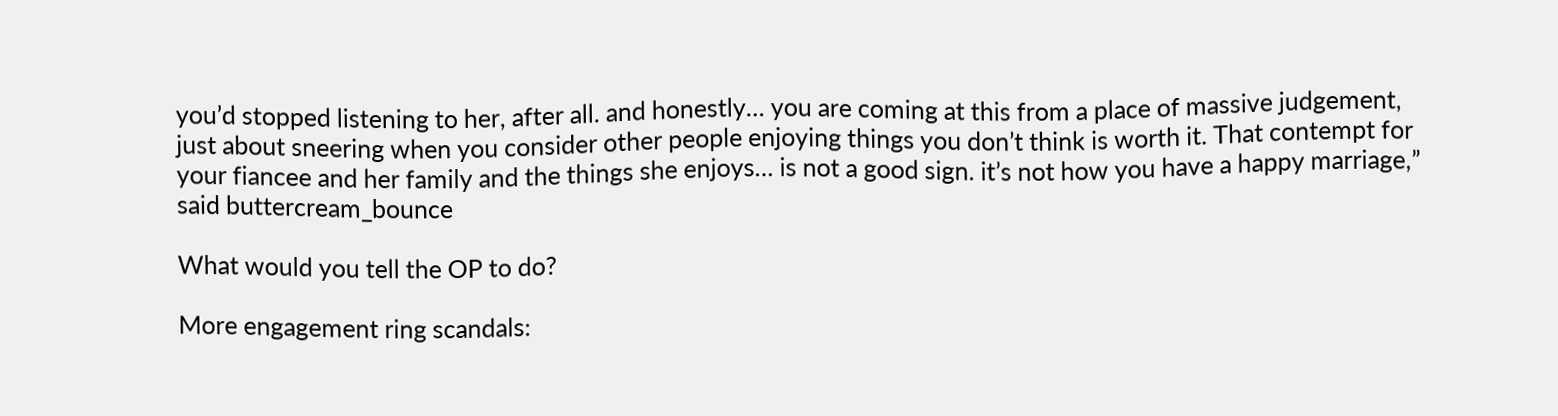you’d stopped listening to her, after all. and honestly… you are coming at this from a place of massive judgement, just about sneering when you consider other people enjoying things you don’t think is worth it. That contempt for your fiancee and her family and the things she enjoys… is not a good sign. it’s not how you have a happy marriage,” said buttercream_bounce

What would you tell the OP to do?

More engagement ring scandals: